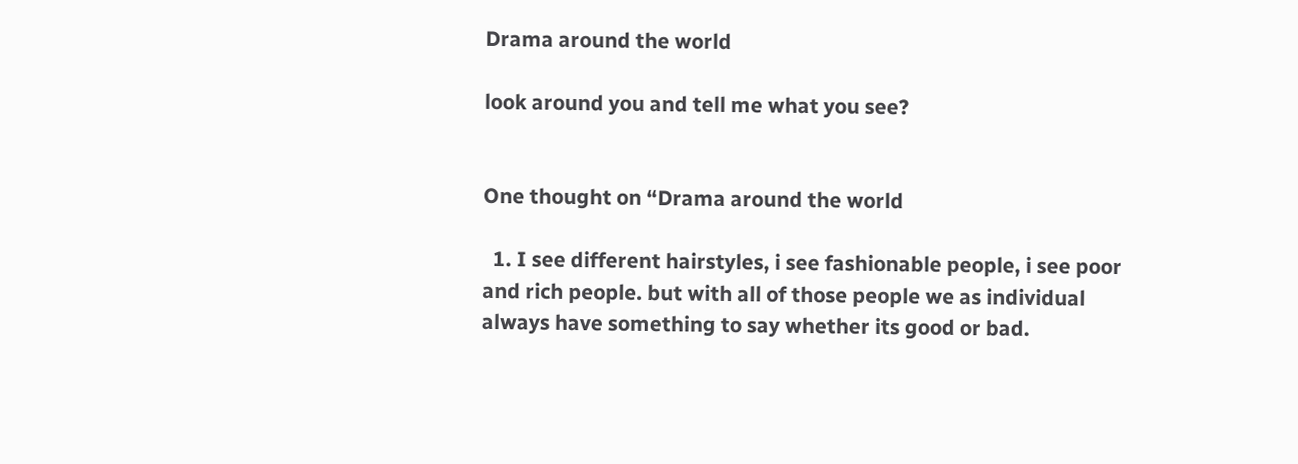Drama around the world

look around you and tell me what you see?


One thought on “Drama around the world

  1. I see different hairstyles, i see fashionable people, i see poor and rich people. but with all of those people we as individual always have something to say whether its good or bad.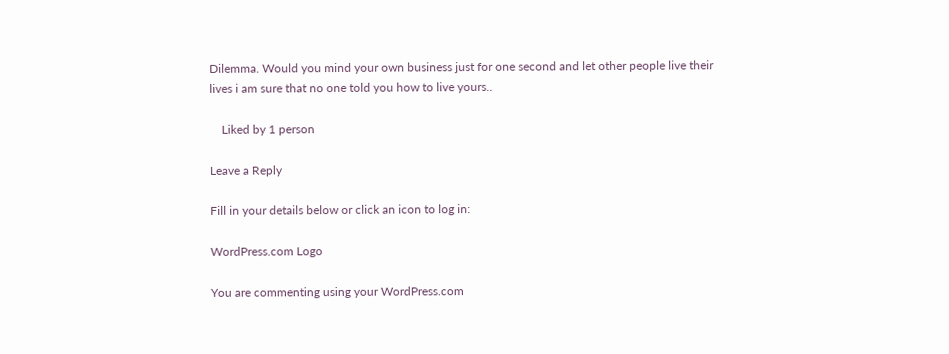Dilemma. Would you mind your own business just for one second and let other people live their lives i am sure that no one told you how to live yours..

    Liked by 1 person

Leave a Reply

Fill in your details below or click an icon to log in:

WordPress.com Logo

You are commenting using your WordPress.com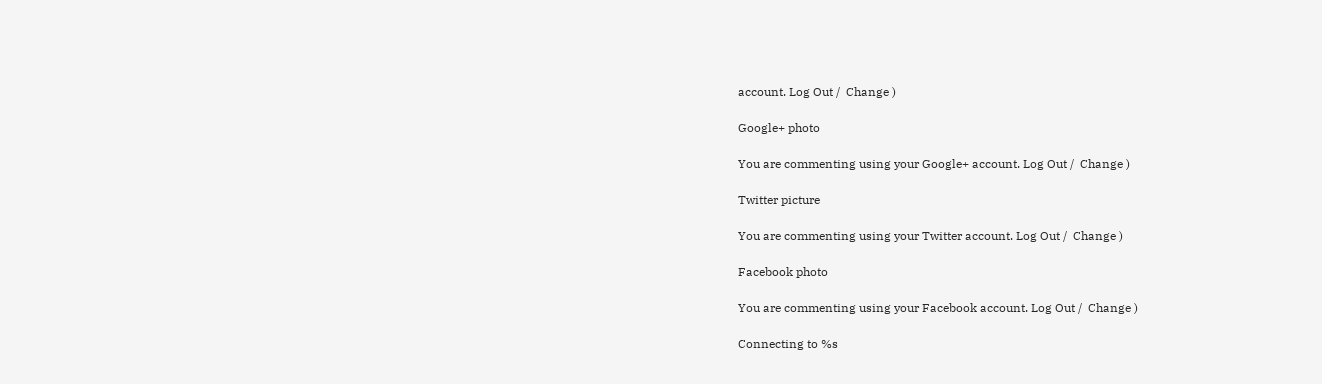account. Log Out /  Change )

Google+ photo

You are commenting using your Google+ account. Log Out /  Change )

Twitter picture

You are commenting using your Twitter account. Log Out /  Change )

Facebook photo

You are commenting using your Facebook account. Log Out /  Change )

Connecting to %s